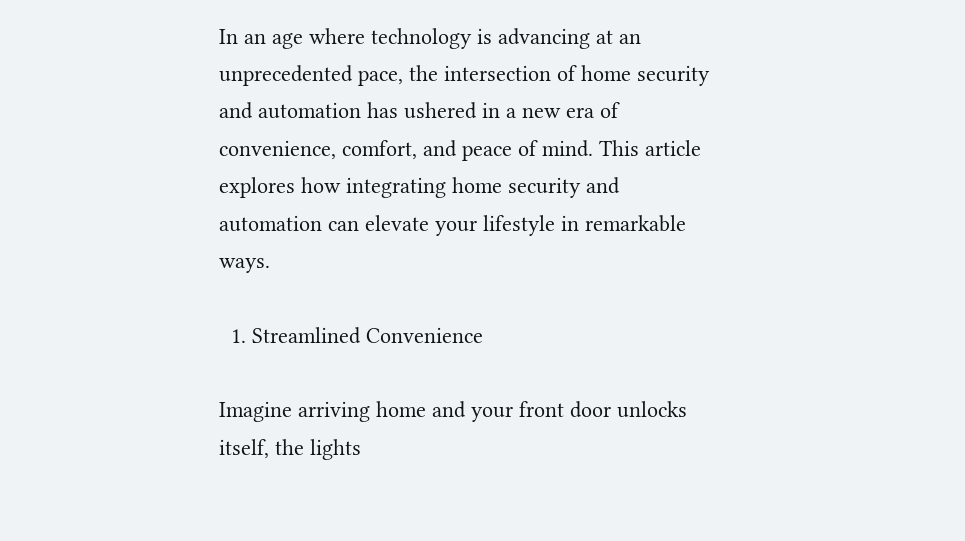In an age where technology is advancing at an unprecedented pace, the intersection of home security and automation has ushered in a new era of convenience, comfort, and peace of mind. This article explores how integrating home security and automation can elevate your lifestyle in remarkable ways.

  1. Streamlined Convenience

Imagine arriving home and your front door unlocks itself, the lights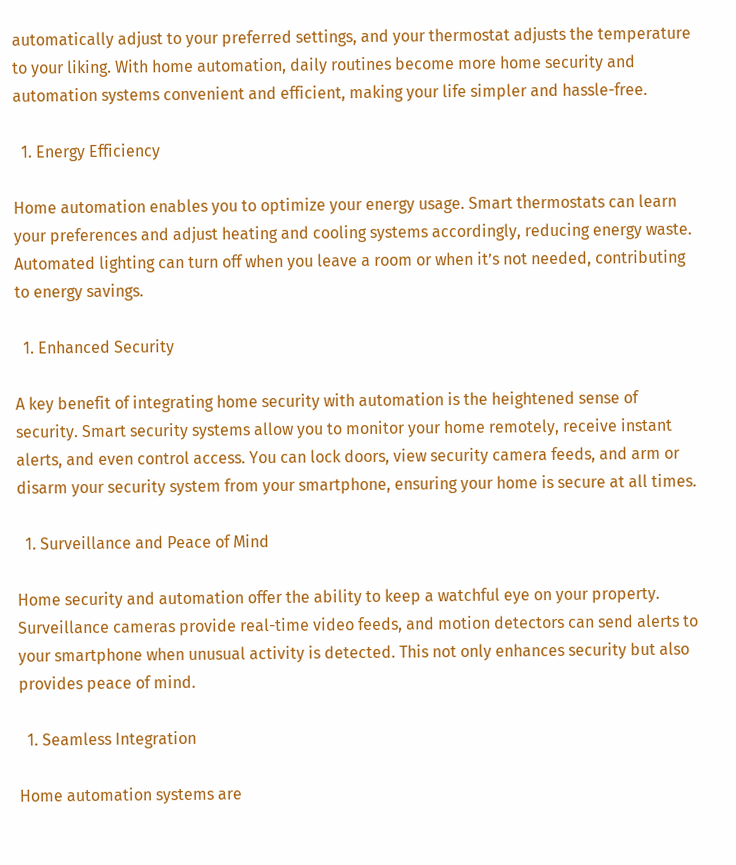automatically adjust to your preferred settings, and your thermostat adjusts the temperature to your liking. With home automation, daily routines become more home security and automation systems convenient and efficient, making your life simpler and hassle-free.

  1. Energy Efficiency

Home automation enables you to optimize your energy usage. Smart thermostats can learn your preferences and adjust heating and cooling systems accordingly, reducing energy waste. Automated lighting can turn off when you leave a room or when it’s not needed, contributing to energy savings.

  1. Enhanced Security

A key benefit of integrating home security with automation is the heightened sense of security. Smart security systems allow you to monitor your home remotely, receive instant alerts, and even control access. You can lock doors, view security camera feeds, and arm or disarm your security system from your smartphone, ensuring your home is secure at all times.

  1. Surveillance and Peace of Mind

Home security and automation offer the ability to keep a watchful eye on your property. Surveillance cameras provide real-time video feeds, and motion detectors can send alerts to your smartphone when unusual activity is detected. This not only enhances security but also provides peace of mind.

  1. Seamless Integration

Home automation systems are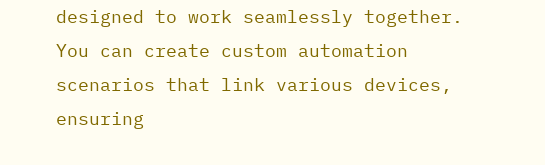designed to work seamlessly together. You can create custom automation scenarios that link various devices, ensuring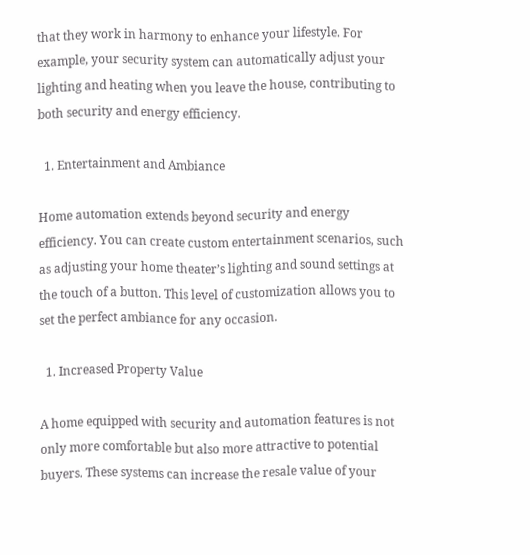that they work in harmony to enhance your lifestyle. For example, your security system can automatically adjust your lighting and heating when you leave the house, contributing to both security and energy efficiency.

  1. Entertainment and Ambiance

Home automation extends beyond security and energy efficiency. You can create custom entertainment scenarios, such as adjusting your home theater’s lighting and sound settings at the touch of a button. This level of customization allows you to set the perfect ambiance for any occasion.

  1. Increased Property Value

A home equipped with security and automation features is not only more comfortable but also more attractive to potential buyers. These systems can increase the resale value of your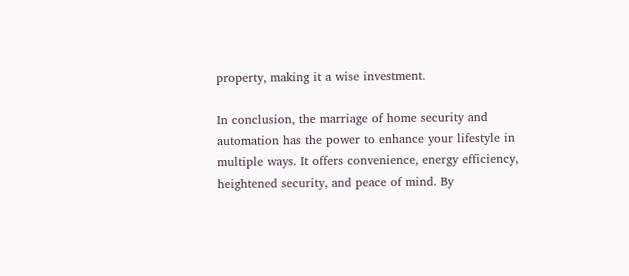property, making it a wise investment.

In conclusion, the marriage of home security and automation has the power to enhance your lifestyle in multiple ways. It offers convenience, energy efficiency, heightened security, and peace of mind. By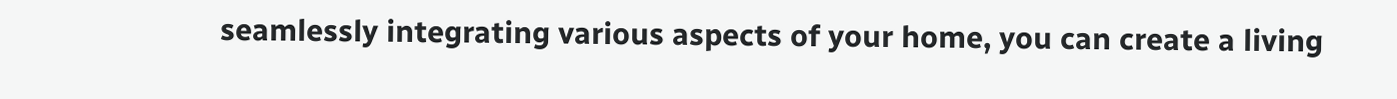seamlessly integrating various aspects of your home, you can create a living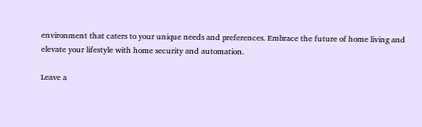environment that caters to your unique needs and preferences. Embrace the future of home living and elevate your lifestyle with home security and automation.

Leave a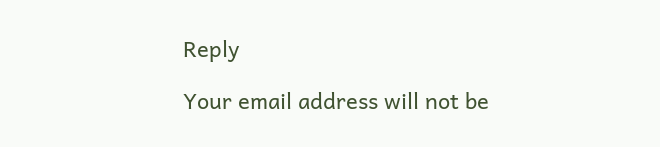Reply

Your email address will not be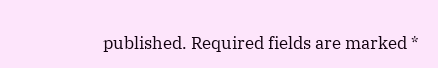published. Required fields are marked *